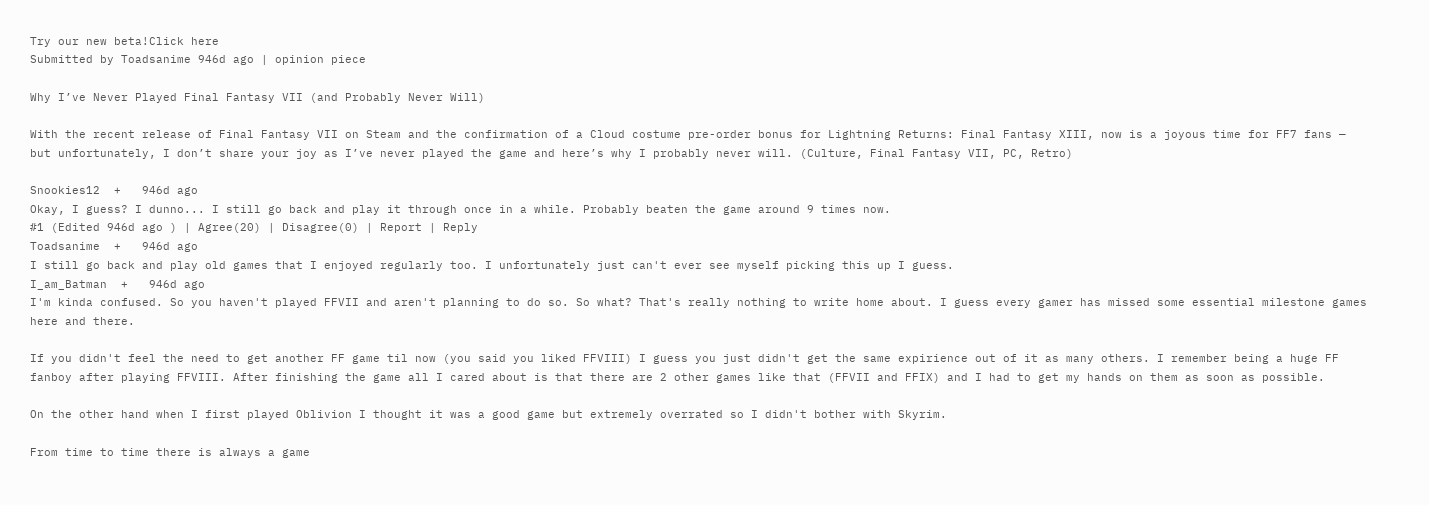Try our new beta!Click here
Submitted by Toadsanime 946d ago | opinion piece

Why I’ve Never Played Final Fantasy VII (and Probably Never Will)

With the recent release of Final Fantasy VII on Steam and the confirmation of a Cloud costume pre-order bonus for Lightning Returns: Final Fantasy XIII, now is a joyous time for FF7 fans — but unfortunately, I don’t share your joy as I’ve never played the game and here’s why I probably never will. (Culture, Final Fantasy VII, PC, Retro)

Snookies12  +   946d ago
Okay, I guess? I dunno... I still go back and play it through once in a while. Probably beaten the game around 9 times now.
#1 (Edited 946d ago ) | Agree(20) | Disagree(0) | Report | Reply
Toadsanime  +   946d ago
I still go back and play old games that I enjoyed regularly too. I unfortunately just can't ever see myself picking this up I guess.
I_am_Batman  +   946d ago
I'm kinda confused. So you haven't played FFVII and aren't planning to do so. So what? That's really nothing to write home about. I guess every gamer has missed some essential milestone games here and there.

If you didn't feel the need to get another FF game til now (you said you liked FFVIII) I guess you just didn't get the same expirience out of it as many others. I remember being a huge FF fanboy after playing FFVIII. After finishing the game all I cared about is that there are 2 other games like that (FFVII and FFIX) and I had to get my hands on them as soon as possible.

On the other hand when I first played Oblivion I thought it was a good game but extremely overrated so I didn't bother with Skyrim.

From time to time there is always a game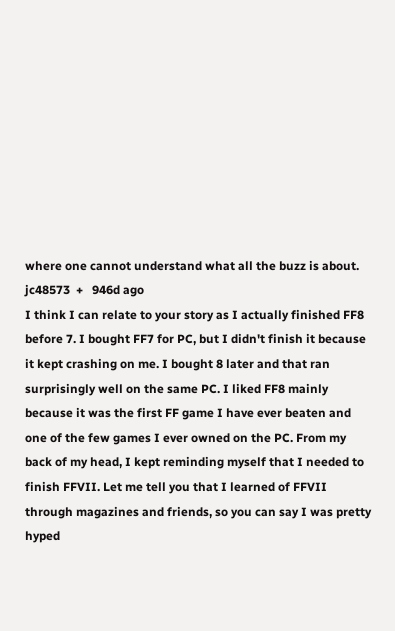where one cannot understand what all the buzz is about.
jc48573  +   946d ago
I think I can relate to your story as I actually finished FF8 before 7. I bought FF7 for PC, but I didn't finish it because it kept crashing on me. I bought 8 later and that ran surprisingly well on the same PC. I liked FF8 mainly because it was the first FF game I have ever beaten and one of the few games I ever owned on the PC. From my back of my head, I kept reminding myself that I needed to finish FFVII. Let me tell you that I learned of FFVII through magazines and friends, so you can say I was pretty hyped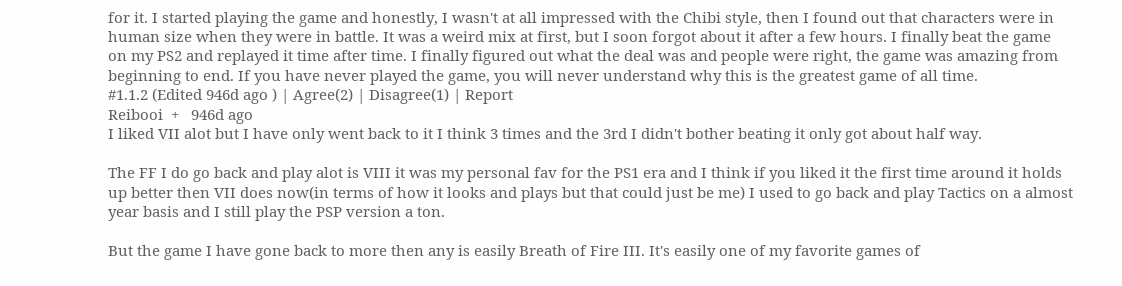for it. I started playing the game and honestly, I wasn't at all impressed with the Chibi style, then I found out that characters were in human size when they were in battle. It was a weird mix at first, but I soon forgot about it after a few hours. I finally beat the game on my PS2 and replayed it time after time. I finally figured out what the deal was and people were right, the game was amazing from beginning to end. If you have never played the game, you will never understand why this is the greatest game of all time.
#1.1.2 (Edited 946d ago ) | Agree(2) | Disagree(1) | Report
Reibooi  +   946d ago
I liked VII alot but I have only went back to it I think 3 times and the 3rd I didn't bother beating it only got about half way.

The FF I do go back and play alot is VIII it was my personal fav for the PS1 era and I think if you liked it the first time around it holds up better then VII does now(in terms of how it looks and plays but that could just be me) I used to go back and play Tactics on a almost year basis and I still play the PSP version a ton.

But the game I have gone back to more then any is easily Breath of Fire III. It's easily one of my favorite games of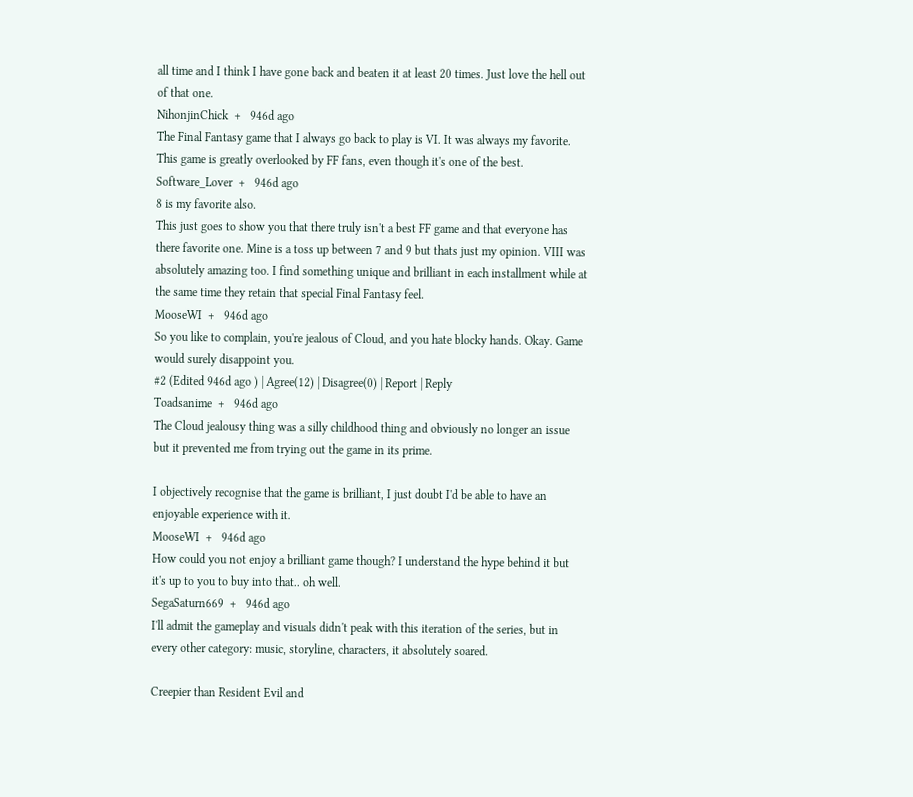all time and I think I have gone back and beaten it at least 20 times. Just love the hell out of that one.
NihonjinChick  +   946d ago
The Final Fantasy game that I always go back to play is VI. It was always my favorite. This game is greatly overlooked by FF fans, even though it's one of the best.
Software_Lover  +   946d ago
8 is my favorite also.
This just goes to show you that there truly isn't a best FF game and that everyone has there favorite one. Mine is a toss up between 7 and 9 but thats just my opinion. VIII was absolutely amazing too. I find something unique and brilliant in each installment while at the same time they retain that special Final Fantasy feel.
MooseWI  +   946d ago
So you like to complain, you're jealous of Cloud, and you hate blocky hands. Okay. Game would surely disappoint you.
#2 (Edited 946d ago ) | Agree(12) | Disagree(0) | Report | Reply
Toadsanime  +   946d ago
The Cloud jealousy thing was a silly childhood thing and obviously no longer an issue but it prevented me from trying out the game in its prime.

I objectively recognise that the game is brilliant, I just doubt I'd be able to have an enjoyable experience with it.
MooseWI  +   946d ago
How could you not enjoy a brilliant game though? I understand the hype behind it but it's up to you to buy into that.. oh well.
SegaSaturn669  +   946d ago
I'll admit the gameplay and visuals didn't peak with this iteration of the series, but in every other category: music, storyline, characters, it absolutely soared.

Creepier than Resident Evil and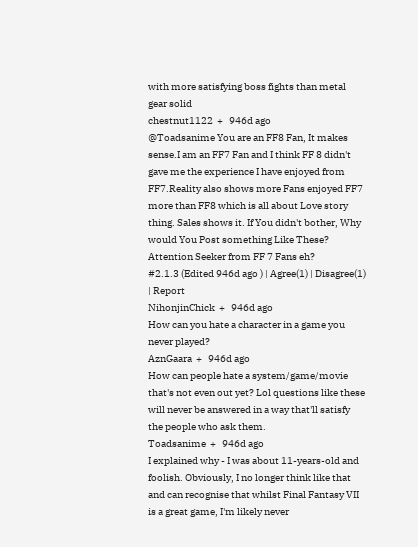with more satisfying boss fights than metal gear solid
chestnut1122  +   946d ago
@Toadsanime You are an FF8 Fan, It makes sense.I am an FF7 Fan and I think FF 8 didn't gave me the experience I have enjoyed from FF7.Reality also shows more Fans enjoyed FF7 more than FF8 which is all about Love story thing. Sales shows it. If You didn't bother, Why would You Post something Like These? Attention Seeker from FF 7 Fans eh?
#2.1.3 (Edited 946d ago ) | Agree(1) | Disagree(1) | Report
NihonjinChick  +   946d ago
How can you hate a character in a game you never played?
AznGaara  +   946d ago
How can people hate a system/game/movie that's not even out yet? Lol questions like these will never be answered in a way that'll satisfy the people who ask them.
Toadsanime  +   946d ago
I explained why - I was about 11-years-old and foolish. Obviously, I no longer think like that and can recognise that whilst Final Fantasy VII is a great game, I'm likely never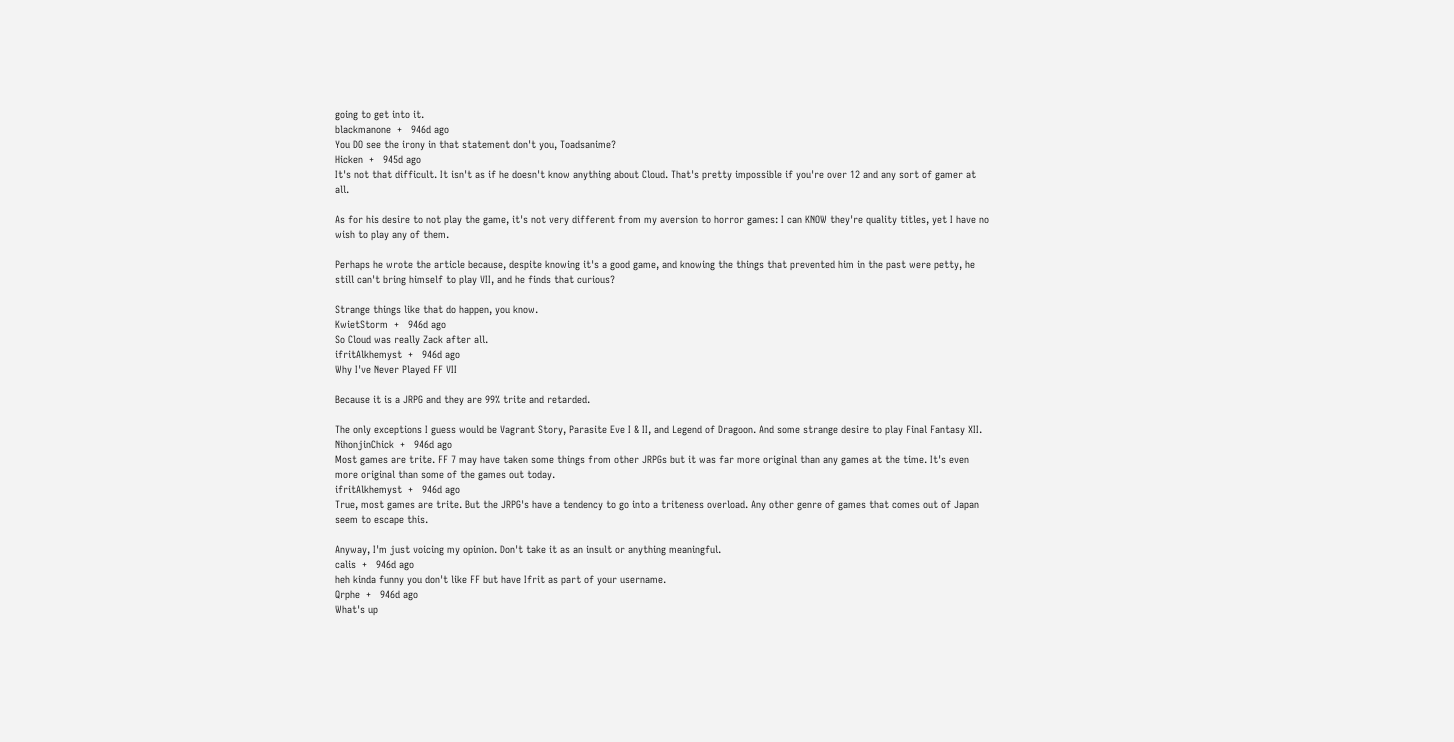going to get into it.
blackmanone  +   946d ago
You DO see the irony in that statement don't you, Toadsanime?
Hicken  +   945d ago
It's not that difficult. It isn't as if he doesn't know anything about Cloud. That's pretty impossible if you're over 12 and any sort of gamer at all.

As for his desire to not play the game, it's not very different from my aversion to horror games: I can KNOW they're quality titles, yet I have no wish to play any of them.

Perhaps he wrote the article because, despite knowing it's a good game, and knowing the things that prevented him in the past were petty, he still can't bring himself to play VII, and he finds that curious?

Strange things like that do happen, you know.
KwietStorm  +   946d ago
So Cloud was really Zack after all.
ifritAlkhemyst  +   946d ago
Why I've Never Played FF VII

Because it is a JRPG and they are 99% trite and retarded.

The only exceptions I guess would be Vagrant Story, Parasite Eve I & II, and Legend of Dragoon. And some strange desire to play Final Fantasy XII.
NihonjinChick  +   946d ago
Most games are trite. FF 7 may have taken some things from other JRPGs but it was far more original than any games at the time. It's even more original than some of the games out today.
ifritAlkhemyst  +   946d ago
True, most games are trite. But the JRPG's have a tendency to go into a triteness overload. Any other genre of games that comes out of Japan seem to escape this.

Anyway, I'm just voicing my opinion. Don't take it as an insult or anything meaningful.
calis  +   946d ago
heh kinda funny you don't like FF but have Ifrit as part of your username.
Qrphe  +   946d ago
What's up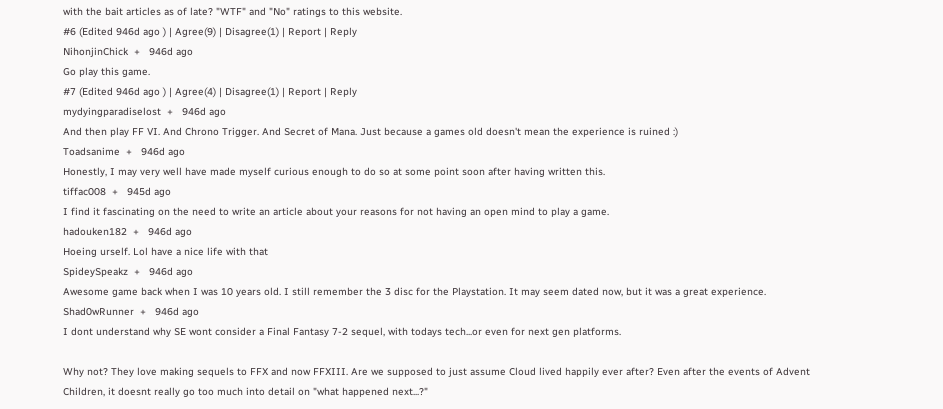with the bait articles as of late? "WTF" and "No" ratings to this website.
#6 (Edited 946d ago ) | Agree(9) | Disagree(1) | Report | Reply
NihonjinChick  +   946d ago
Go play this game.
#7 (Edited 946d ago ) | Agree(4) | Disagree(1) | Report | Reply
mydyingparadiselost  +   946d ago
And then play FF VI. And Chrono Trigger. And Secret of Mana. Just because a games old doesn't mean the experience is ruined :)
Toadsanime  +   946d ago
Honestly, I may very well have made myself curious enough to do so at some point soon after having written this.
tiffac008  +   945d ago
I find it fascinating on the need to write an article about your reasons for not having an open mind to play a game.
hadouken182  +   946d ago
Hoeing urself. Lol have a nice life with that
SpideySpeakz  +   946d ago
Awesome game back when I was 10 years old. I still remember the 3 disc for the Playstation. It may seem dated now, but it was a great experience.
Shad0wRunner  +   946d ago
I dont understand why SE wont consider a Final Fantasy 7-2 sequel, with todays tech...or even for next gen platforms.

Why not? They love making sequels to FFX and now FFXIII. Are we supposed to just assume Cloud lived happily ever after? Even after the events of Advent Children, it doesnt really go too much into detail on "what happened next...?"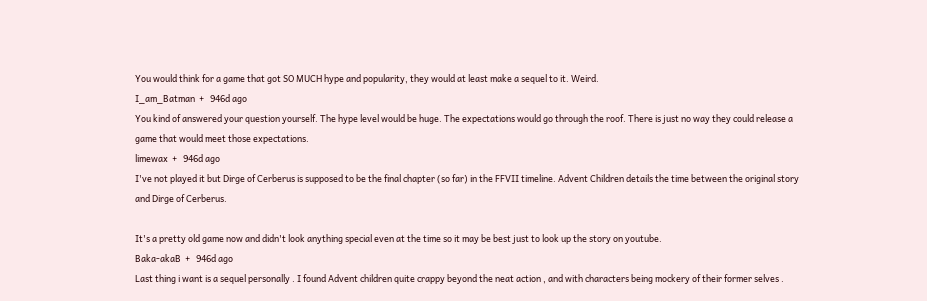You would think for a game that got SO MUCH hype and popularity, they would at least make a sequel to it. Weird.
I_am_Batman  +   946d ago
You kind of answered your question yourself. The hype level would be huge. The expectations would go through the roof. There is just no way they could release a game that would meet those expectations.
limewax  +   946d ago
I've not played it but Dirge of Cerberus is supposed to be the final chapter (so far) in the FFVII timeline. Advent Children details the time between the original story and Dirge of Cerberus.

It's a pretty old game now and didn't look anything special even at the time so it may be best just to look up the story on youtube.
Baka-akaB  +   946d ago
Last thing i want is a sequel personally . I found Advent children quite crappy beyond the neat action , and with characters being mockery of their former selves .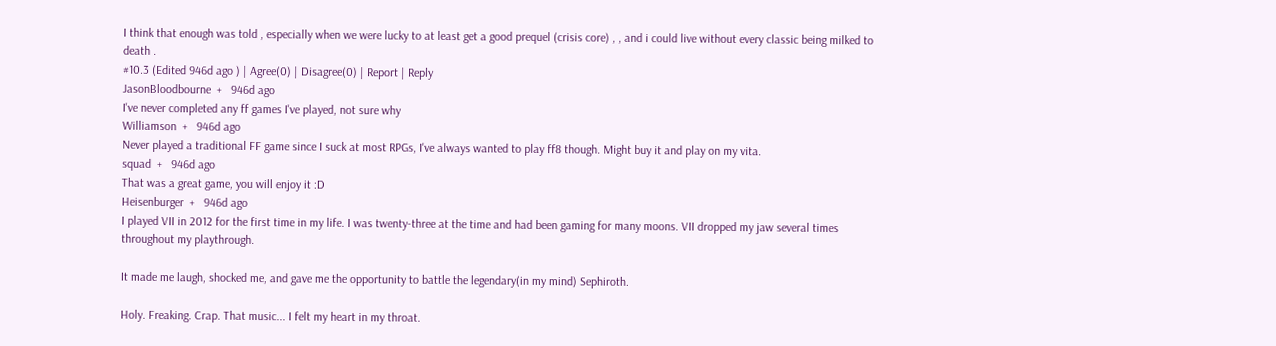I think that enough was told , especially when we were lucky to at least get a good prequel (crisis core) , , and i could live without every classic being milked to death .
#10.3 (Edited 946d ago ) | Agree(0) | Disagree(0) | Report | Reply
JasonBloodbourne  +   946d ago
I've never completed any ff games I've played, not sure why
Williamson  +   946d ago
Never played a traditional FF game since I suck at most RPGs, I've always wanted to play ff8 though. Might buy it and play on my vita.
squad  +   946d ago
That was a great game, you will enjoy it :D
Heisenburger  +   946d ago
I played VII in 2012 for the first time in my life. I was twenty-three at the time and had been gaming for many moons. VII dropped my jaw several times throughout my playthrough.

It made me laugh, shocked me, and gave me the opportunity to battle the legendary(in my mind) Sephiroth.

Holy. Freaking. Crap. That music... I felt my heart in my throat.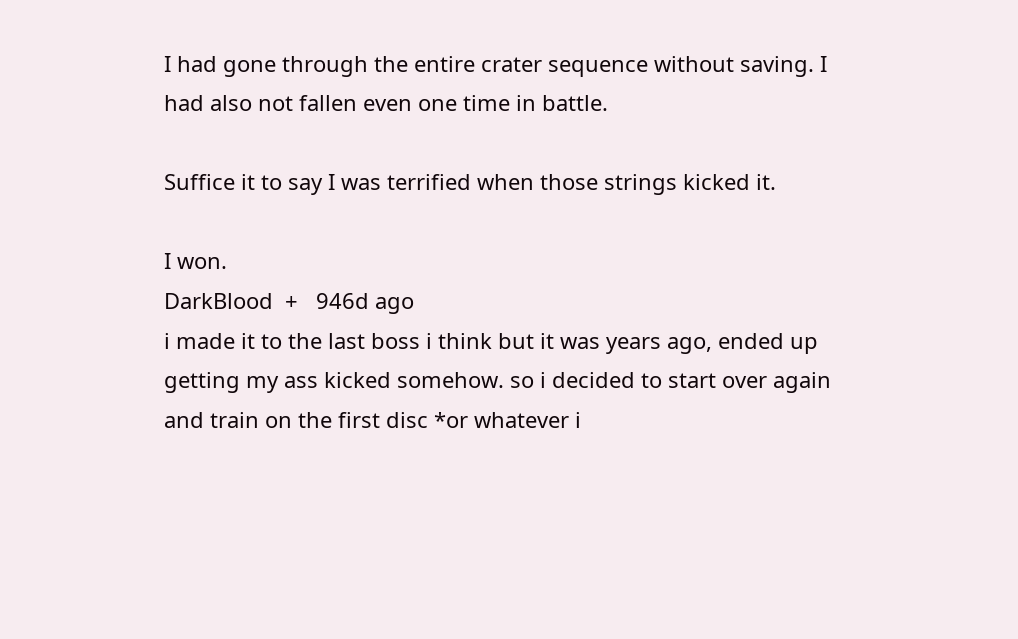I had gone through the entire crater sequence without saving. I had also not fallen even one time in battle.

Suffice it to say I was terrified when those strings kicked it.

I won.
DarkBlood  +   946d ago
i made it to the last boss i think but it was years ago, ended up getting my ass kicked somehow. so i decided to start over again and train on the first disc *or whatever i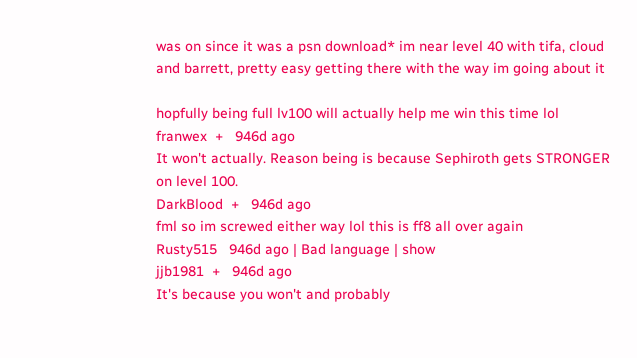was on since it was a psn download* im near level 40 with tifa, cloud and barrett, pretty easy getting there with the way im going about it

hopfully being full lv100 will actually help me win this time lol
franwex  +   946d ago
It won't actually. Reason being is because Sephiroth gets STRONGER on level 100.
DarkBlood  +   946d ago
fml so im screwed either way lol this is ff8 all over again
Rusty515   946d ago | Bad language | show
jjb1981  +   946d ago
It's because you won't and probably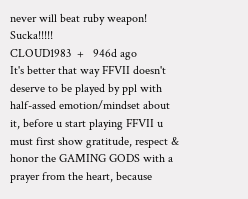never will beat ruby weapon! Sucka!!!!!
CLOUD1983  +   946d ago
It's better that way FFVII doesn't deserve to be played by ppl with half-assed emotion/mindset about it, before u start playing FFVII u must first show gratitude, respect & honor the GAMING GODS with a prayer from the heart, because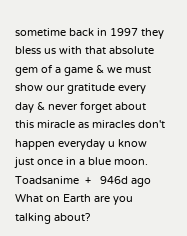sometime back in 1997 they bless us with that absolute gem of a game & we must show our gratitude every day & never forget about this miracle as miracles don't happen everyday u know just once in a blue moon.
Toadsanime  +   946d ago
What on Earth are you talking about?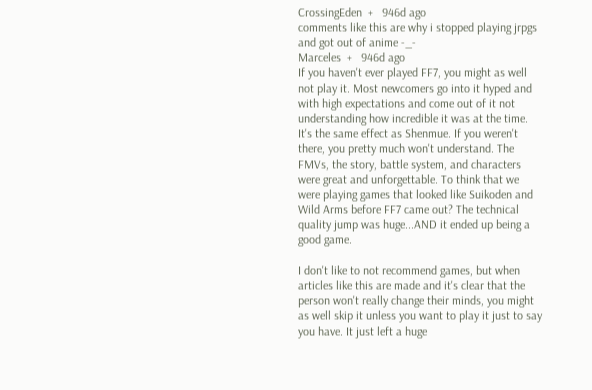CrossingEden  +   946d ago
comments like this are why i stopped playing jrpgs and got out of anime -_-
Marceles  +   946d ago
If you haven't ever played FF7, you might as well not play it. Most newcomers go into it hyped and with high expectations and come out of it not understanding how incredible it was at the time. It's the same effect as Shenmue. If you weren't there, you pretty much won't understand. The FMVs, the story, battle system, and characters were great and unforgettable. To think that we were playing games that looked like Suikoden and Wild Arms before FF7 came out? The technical quality jump was huge...AND it ended up being a good game.

I don't like to not recommend games, but when articles like this are made and it's clear that the person won't really change their minds, you might as well skip it unless you want to play it just to say you have. It just left a huge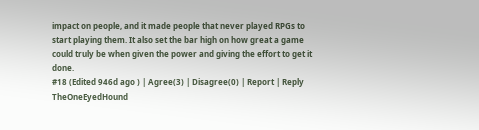impact on people, and it made people that never played RPGs to start playing them. It also set the bar high on how great a game could truly be when given the power and giving the effort to get it done.
#18 (Edited 946d ago ) | Agree(3) | Disagree(0) | Report | Reply
TheOneEyedHound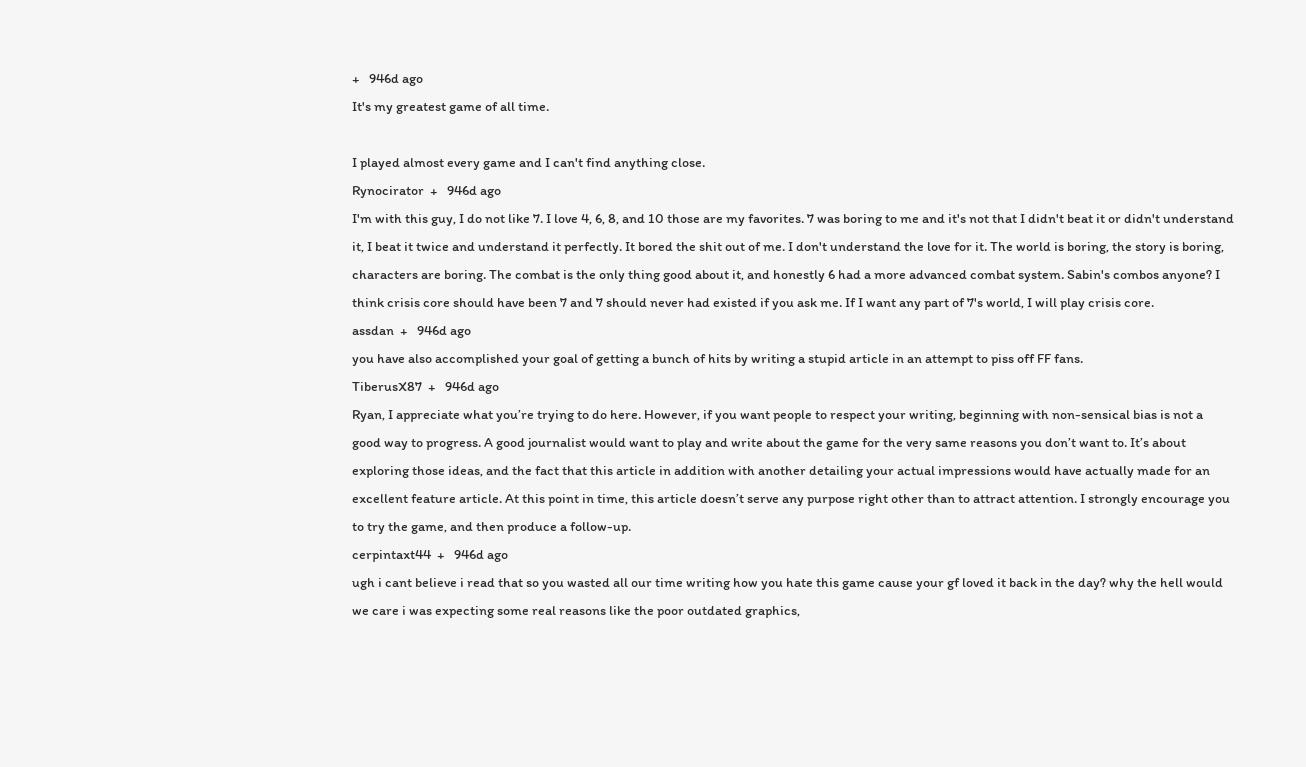+   946d ago
It's my greatest game of all time.

I played almost every game and I can't find anything close.
Rynocirator  +   946d ago
I'm with this guy, I do not like 7. I love 4, 6, 8, and 10 those are my favorites. 7 was boring to me and it's not that I didn't beat it or didn't understand it, I beat it twice and understand it perfectly. It bored the shit out of me. I don't understand the love for it. The world is boring, the story is boring, characters are boring. The combat is the only thing good about it, and honestly 6 had a more advanced combat system. Sabin's combos anyone? I think crisis core should have been 7 and 7 should never had existed if you ask me. If I want any part of 7's world, I will play crisis core.
assdan  +   946d ago
you have also accomplished your goal of getting a bunch of hits by writing a stupid article in an attempt to piss off FF fans.
TiberusX87  +   946d ago
Ryan, I appreciate what you’re trying to do here. However, if you want people to respect your writing, beginning with non-sensical bias is not a good way to progress. A good journalist would want to play and write about the game for the very same reasons you don’t want to. It’s about exploring those ideas, and the fact that this article in addition with another detailing your actual impressions would have actually made for an excellent feature article. At this point in time, this article doesn’t serve any purpose right other than to attract attention. I strongly encourage you to try the game, and then produce a follow-up.
cerpintaxt44  +   946d ago
ugh i cant believe i read that so you wasted all our time writing how you hate this game cause your gf loved it back in the day? why the hell would we care i was expecting some real reasons like the poor outdated graphics,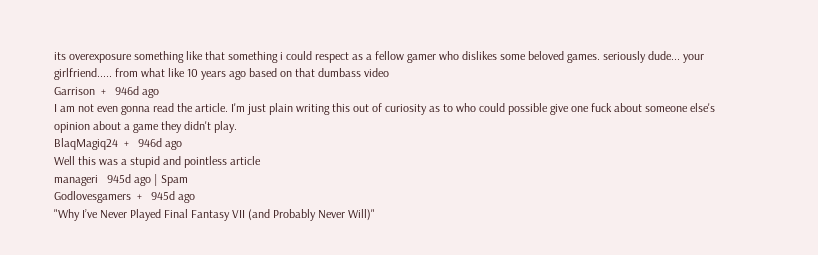its overexposure something like that something i could respect as a fellow gamer who dislikes some beloved games. seriously dude... your girlfriend..... from what like 10 years ago based on that dumbass video
Garrison  +   946d ago
I am not even gonna read the article. I'm just plain writing this out of curiosity as to who could possible give one fuck about someone else's opinion about a game they didn't play.
BlaqMagiq24  +   946d ago
Well this was a stupid and pointless article
manageri   945d ago | Spam
Godlovesgamers  +   945d ago
"Why I’ve Never Played Final Fantasy VII (and Probably Never Will)"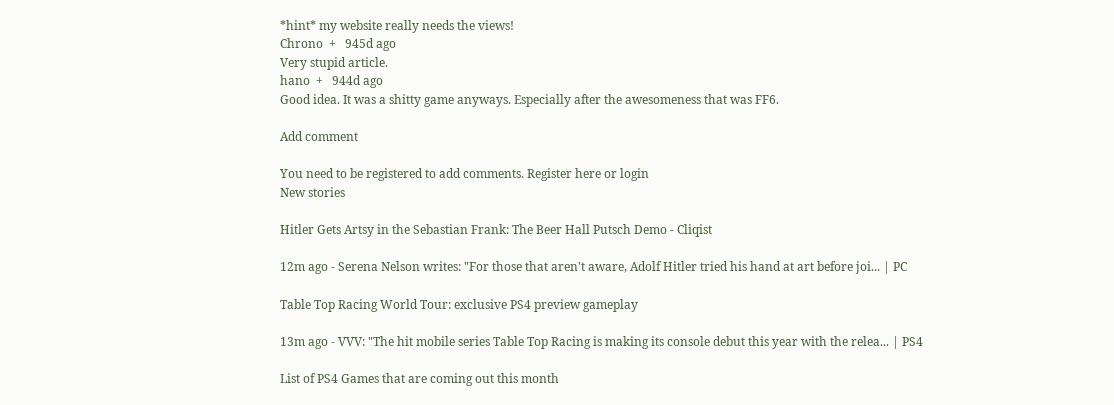*hint* my website really needs the views!
Chrono  +   945d ago
Very stupid article.
hano  +   944d ago
Good idea. It was a shitty game anyways. Especially after the awesomeness that was FF6.

Add comment

You need to be registered to add comments. Register here or login
New stories

Hitler Gets Artsy in the Sebastian Frank: The Beer Hall Putsch Demo - Cliqist

12m ago - Serena Nelson writes: "For those that aren't aware, Adolf Hitler tried his hand at art before joi... | PC

Table Top Racing World Tour: exclusive PS4 preview gameplay

13m ago - VVV: "The hit mobile series Table Top Racing is making its console debut this year with the relea... | PS4

List of PS4 Games that are coming out this month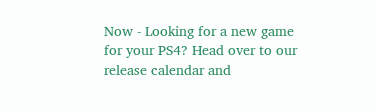Now - Looking for a new game for your PS4? Head over to our release calendar and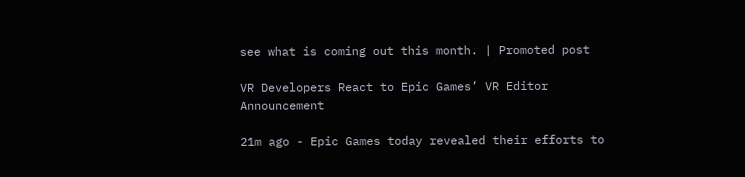see what is coming out this month. | Promoted post

VR Developers React to Epic Games’ VR Editor Announcement

21m ago - Epic Games today revealed their efforts to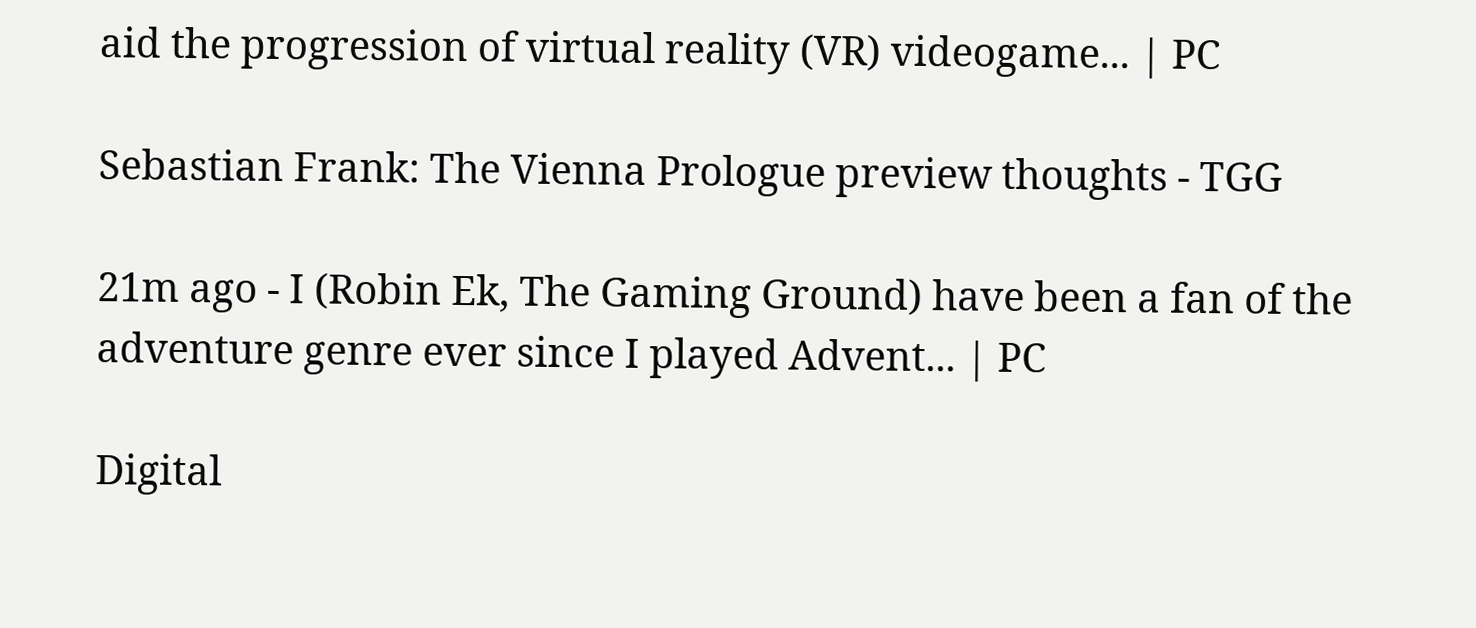aid the progression of virtual reality (VR) videogame... | PC

Sebastian Frank: The Vienna Prologue preview thoughts - TGG

21m ago - I (Robin Ek, The Gaming Ground) have been a fan of the adventure genre ever since I played Advent... | PC

Digital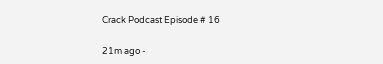Crack Podcast Episode # 16

21m ago -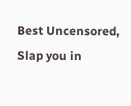Best Uncensored, Slap you in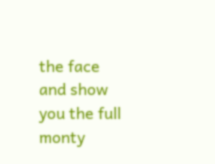the face and show you the full monty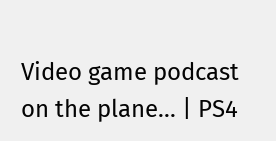Video game podcast on the plane... | PS4